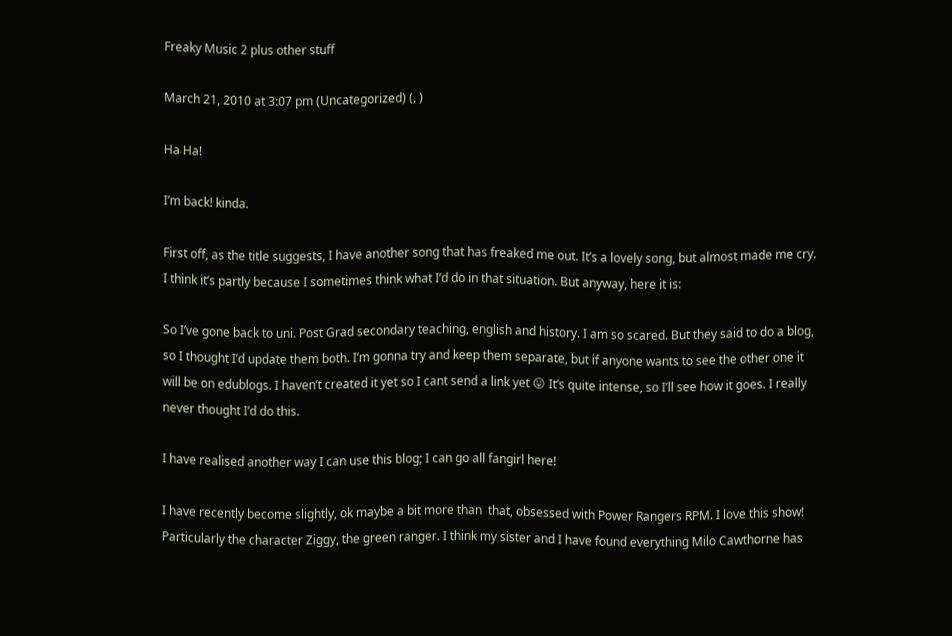Freaky Music 2 plus other stuff

March 21, 2010 at 3:07 pm (Uncategorized) (, )

Ha Ha!

I’m back! kinda.

First off, as the title suggests, I have another song that has freaked me out. It’s a lovely song, but almost made me cry. I think it’s partly because I sometimes think what I’d do in that situation. But anyway, here it is:

So I’ve gone back to uni. Post Grad secondary teaching, english and history. I am so scared. But they said to do a blog, so I thought I’d update them both. I’m gonna try and keep them separate, but if anyone wants to see the other one it will be on edublogs. I haven’t created it yet so I cant send a link yet 😛 It’s quite intense, so I’ll see how it goes. I really never thought I’d do this.

I have realised another way I can use this blog; I can go all fangirl here!

I have recently become slightly, ok maybe a bit more than  that, obsessed with Power Rangers RPM. I love this show! Particularly the character Ziggy, the green ranger. I think my sister and I have found everything Milo Cawthorne has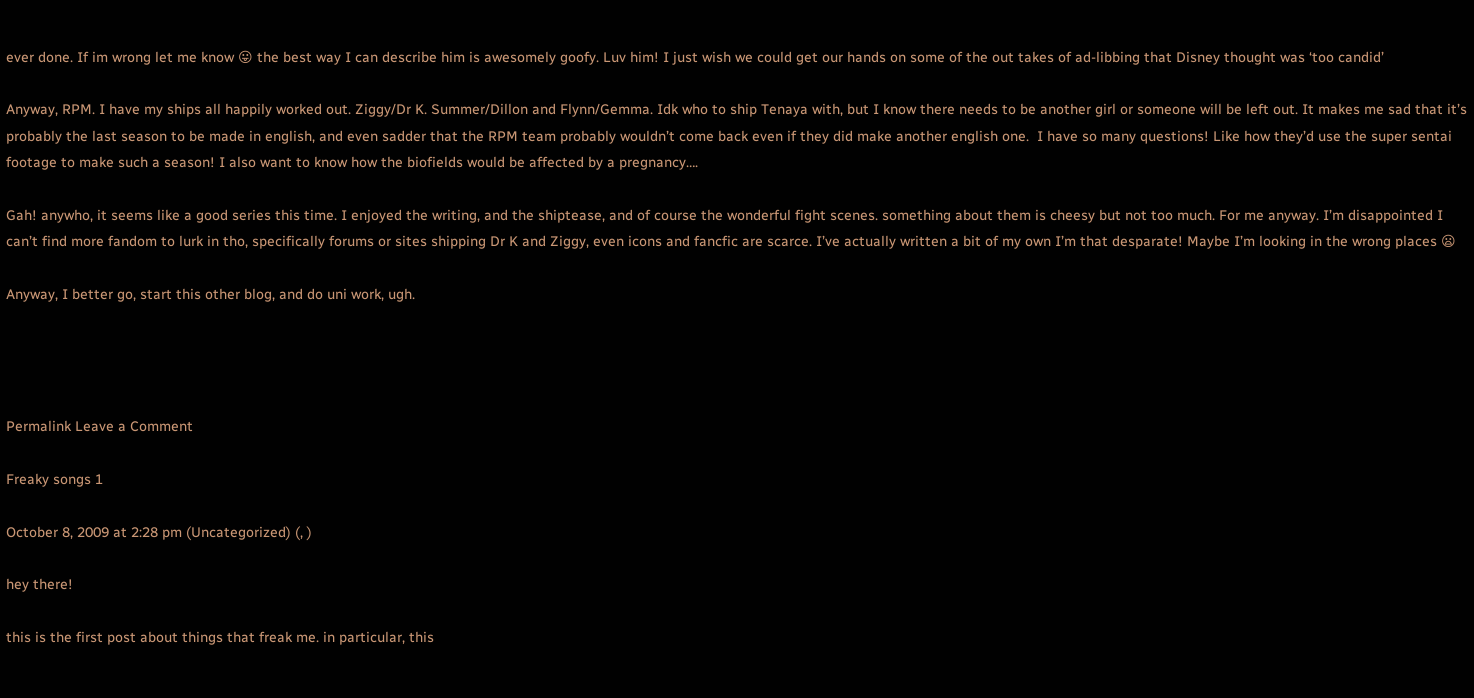ever done. If im wrong let me know 😛 the best way I can describe him is awesomely goofy. Luv him! I just wish we could get our hands on some of the out takes of ad-libbing that Disney thought was ‘too candid’

Anyway, RPM. I have my ships all happily worked out. Ziggy/Dr K. Summer/Dillon and Flynn/Gemma. Idk who to ship Tenaya with, but I know there needs to be another girl or someone will be left out. It makes me sad that it’s probably the last season to be made in english, and even sadder that the RPM team probably wouldn’t come back even if they did make another english one.  I have so many questions! Like how they’d use the super sentai footage to make such a season! I also want to know how the biofields would be affected by a pregnancy….

Gah! anywho, it seems like a good series this time. I enjoyed the writing, and the shiptease, and of course the wonderful fight scenes. something about them is cheesy but not too much. For me anyway. I’m disappointed I can’t find more fandom to lurk in tho, specifically forums or sites shipping Dr K and Ziggy, even icons and fancfic are scarce. I’ve actually written a bit of my own I’m that desparate! Maybe I’m looking in the wrong places 😦

Anyway, I better go, start this other blog, and do uni work, ugh.




Permalink Leave a Comment

Freaky songs 1

October 8, 2009 at 2:28 pm (Uncategorized) (, )

hey there!

this is the first post about things that freak me. in particular, this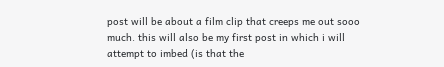post will be about a film clip that creeps me out sooo much. this will also be my first post in which i will attempt to imbed (is that the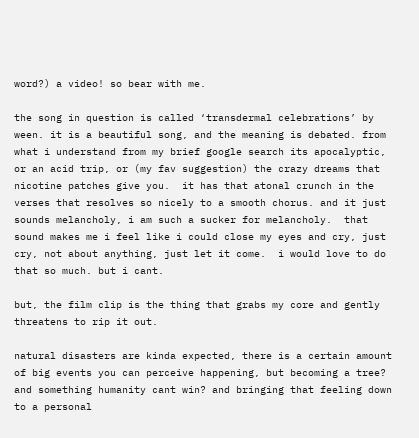word?) a video! so bear with me.

the song in question is called ‘transdermal celebrations’ by ween. it is a beautiful song, and the meaning is debated. from what i understand from my brief google search its apocalyptic, or an acid trip, or (my fav suggestion) the crazy dreams that nicotine patches give you.  it has that atonal crunch in the verses that resolves so nicely to a smooth chorus. and it just sounds melancholy, i am such a sucker for melancholy.  that sound makes me i feel like i could close my eyes and cry, just cry, not about anything, just let it come.  i would love to do that so much. but i cant.

but, the film clip is the thing that grabs my core and gently threatens to rip it out.

natural disasters are kinda expected, there is a certain amount of big events you can perceive happening, but becoming a tree? and something humanity cant win? and bringing that feeling down to a personal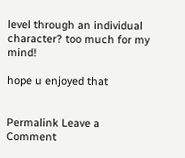level through an individual character? too much for my mind!

hope u enjoyed that


Permalink Leave a Comment